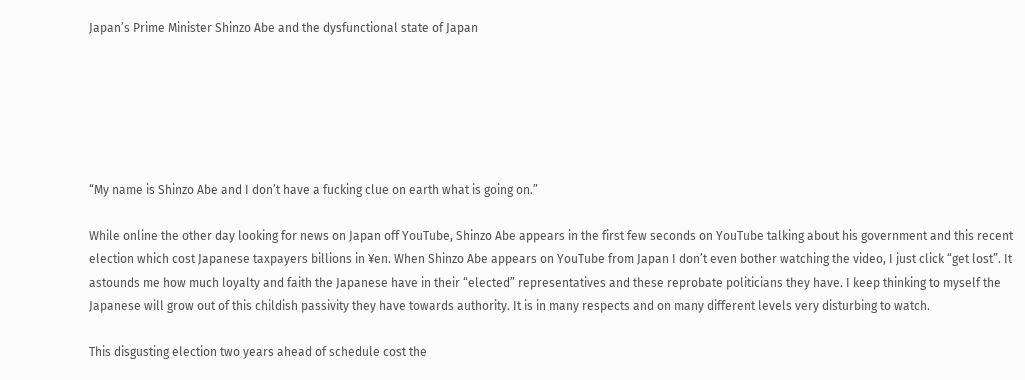Japan’s Prime Minister Shinzo Abe and the dysfunctional state of Japan






“My name is Shinzo Abe and I don’t have a fucking clue on earth what is going on.”

While online the other day looking for news on Japan off YouTube, Shinzo Abe appears in the first few seconds on YouTube talking about his government and this recent election which cost Japanese taxpayers billions in ¥en. When Shinzo Abe appears on YouTube from Japan I don’t even bother watching the video, I just click “get lost”. It astounds me how much loyalty and faith the Japanese have in their “elected” representatives and these reprobate politicians they have. I keep thinking to myself the Japanese will grow out of this childish passivity they have towards authority. It is in many respects and on many different levels very disturbing to watch.

This disgusting election two years ahead of schedule cost the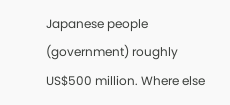Japanese people (government) roughly US$500 million. Where else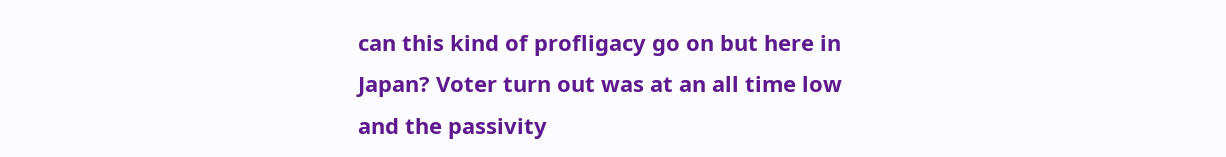can this kind of profligacy go on but here in Japan? Voter turn out was at an all time low and the passivity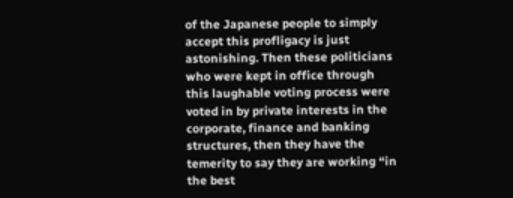of the Japanese people to simply accept this profligacy is just astonishing. Then these politicians who were kept in office through this laughable voting process were voted in by private interests in the corporate, finance and banking structures, then they have the temerity to say they are working “in the best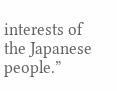interests of the Japanese people.”